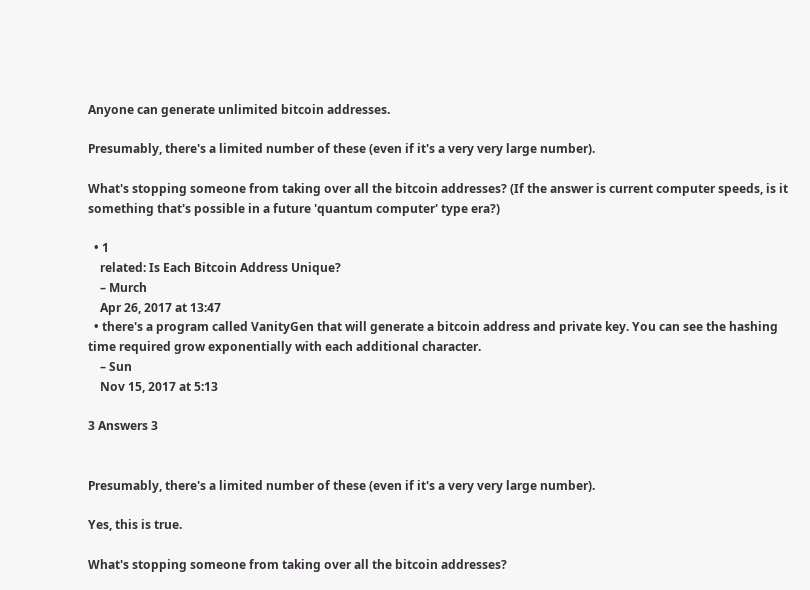Anyone can generate unlimited bitcoin addresses.

Presumably, there's a limited number of these (even if it's a very very large number).

What's stopping someone from taking over all the bitcoin addresses? (If the answer is current computer speeds, is it something that's possible in a future 'quantum computer' type era?)

  • 1
    related: Is Each Bitcoin Address Unique?
    – Murch
    Apr 26, 2017 at 13:47
  • there's a program called VanityGen that will generate a bitcoin address and private key. You can see the hashing time required grow exponentially with each additional character.
    – Sun
    Nov 15, 2017 at 5:13

3 Answers 3


Presumably, there's a limited number of these (even if it's a very very large number).

Yes, this is true.

What's stopping someone from taking over all the bitcoin addresses?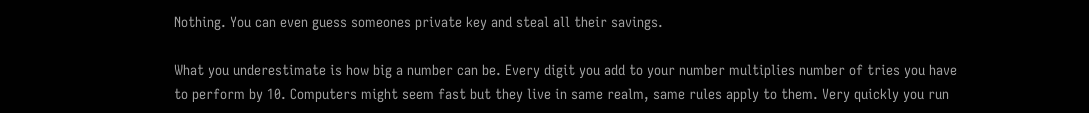Nothing. You can even guess someones private key and steal all their savings.

What you underestimate is how big a number can be. Every digit you add to your number multiplies number of tries you have to perform by 10. Computers might seem fast but they live in same realm, same rules apply to them. Very quickly you run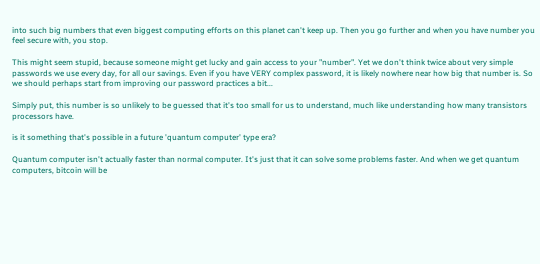into such big numbers that even biggest computing efforts on this planet can't keep up. Then you go further and when you have number you feel secure with, you stop.

This might seem stupid, because someone might get lucky and gain access to your "number". Yet we don't think twice about very simple passwords we use every day, for all our savings. Even if you have VERY complex password, it is likely nowhere near how big that number is. So we should perhaps start from improving our password practices a bit...

Simply put, this number is so unlikely to be guessed that it's too small for us to understand, much like understanding how many transistors processors have.

is it something that's possible in a future 'quantum computer' type era?

Quantum computer isn't actually faster than normal computer. It's just that it can solve some problems faster. And when we get quantum computers, bitcoin will be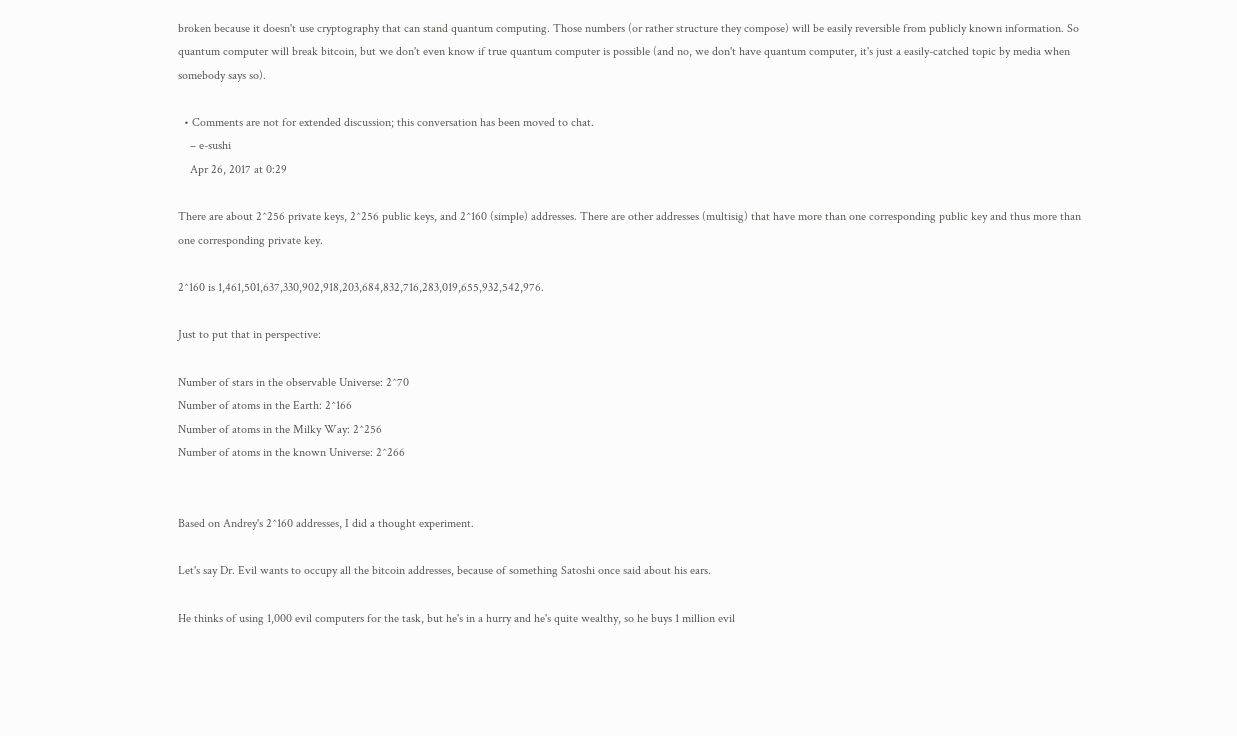broken because it doesn't use cryptography that can stand quantum computing. Those numbers (or rather structure they compose) will be easily reversible from publicly known information. So quantum computer will break bitcoin, but we don't even know if true quantum computer is possible (and no, we don't have quantum computer, it's just a easily-catched topic by media when somebody says so).

  • Comments are not for extended discussion; this conversation has been moved to chat.
    – e-sushi
    Apr 26, 2017 at 0:29

There are about 2^256 private keys, 2^256 public keys, and 2^160 (simple) addresses. There are other addresses (multisig) that have more than one corresponding public key and thus more than one corresponding private key.

2^160 is 1,461,501,637,330,902,918,203,684,832,716,283,019,655,932,542,976.

Just to put that in perspective:

Number of stars in the observable Universe: 2^70
Number of atoms in the Earth: 2^166
Number of atoms in the Milky Way: 2^256
Number of atoms in the known Universe: 2^266


Based on Andrey's 2^160 addresses, I did a thought experiment.

Let's say Dr. Evil wants to occupy all the bitcoin addresses, because of something Satoshi once said about his ears.

He thinks of using 1,000 evil computers for the task, but he's in a hurry and he's quite wealthy, so he buys 1 million evil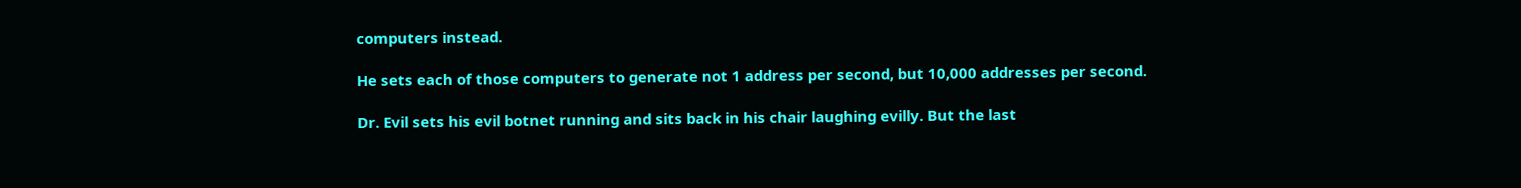computers instead.

He sets each of those computers to generate not 1 address per second, but 10,000 addresses per second.

Dr. Evil sets his evil botnet running and sits back in his chair laughing evilly. But the last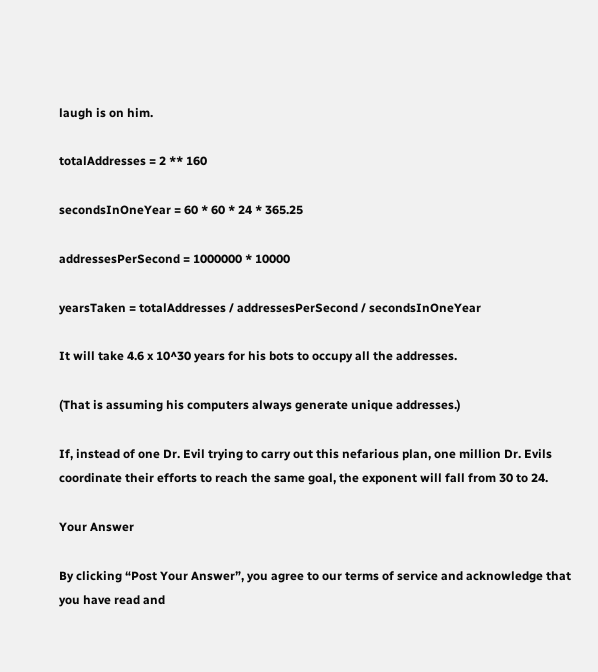laugh is on him.

totalAddresses = 2 ** 160

secondsInOneYear = 60 * 60 * 24 * 365.25

addressesPerSecond = 1000000 * 10000

yearsTaken = totalAddresses / addressesPerSecond / secondsInOneYear

It will take 4.6 x 10^30 years for his bots to occupy all the addresses.

(That is assuming his computers always generate unique addresses.)

If, instead of one Dr. Evil trying to carry out this nefarious plan, one million Dr. Evils coordinate their efforts to reach the same goal, the exponent will fall from 30 to 24.

Your Answer

By clicking “Post Your Answer”, you agree to our terms of service and acknowledge that you have read and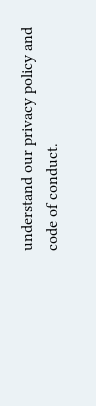understand our privacy policy and code of conduct.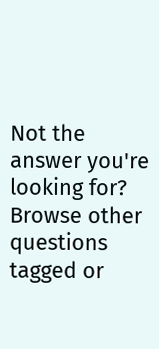Not the answer you're looking for? Browse other questions tagged or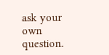ask your own question.